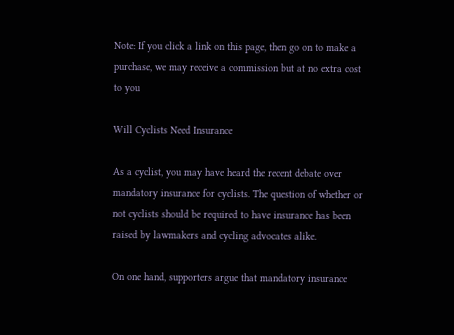Note: If you click a link on this page, then go on to make a purchase, we may receive a commission but at no extra cost to you

Will Cyclists Need Insurance

As a cyclist, you may have heard the recent debate over mandatory insurance for cyclists. The question of whether or not cyclists should be required to have insurance has been raised by lawmakers and cycling advocates alike.

On one hand, supporters argue that mandatory insurance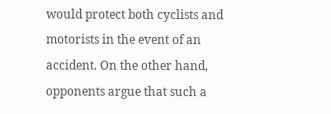would protect both cyclists and motorists in the event of an accident. On the other hand, opponents argue that such a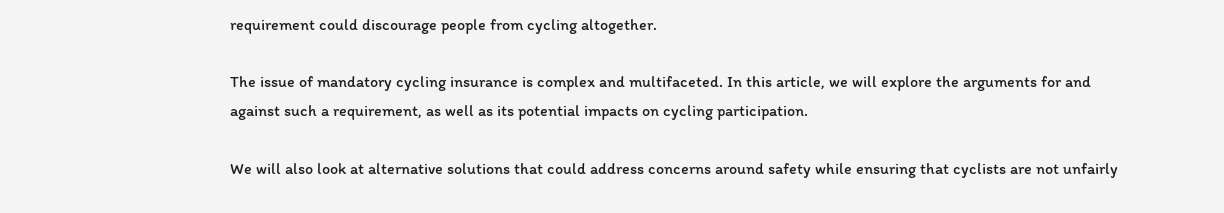requirement could discourage people from cycling altogether.

The issue of mandatory cycling insurance is complex and multifaceted. In this article, we will explore the arguments for and against such a requirement, as well as its potential impacts on cycling participation.

We will also look at alternative solutions that could address concerns around safety while ensuring that cyclists are not unfairly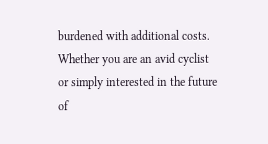burdened with additional costs. Whether you are an avid cyclist or simply interested in the future of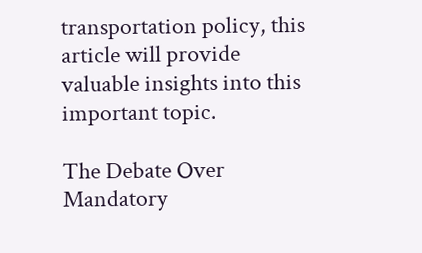transportation policy, this article will provide valuable insights into this important topic.

The Debate Over Mandatory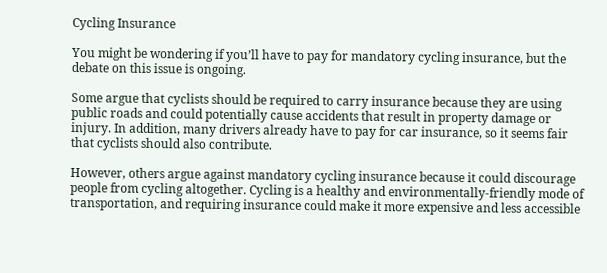Cycling Insurance

You might be wondering if you’ll have to pay for mandatory cycling insurance, but the debate on this issue is ongoing.

Some argue that cyclists should be required to carry insurance because they are using public roads and could potentially cause accidents that result in property damage or injury. In addition, many drivers already have to pay for car insurance, so it seems fair that cyclists should also contribute.

However, others argue against mandatory cycling insurance because it could discourage people from cycling altogether. Cycling is a healthy and environmentally-friendly mode of transportation, and requiring insurance could make it more expensive and less accessible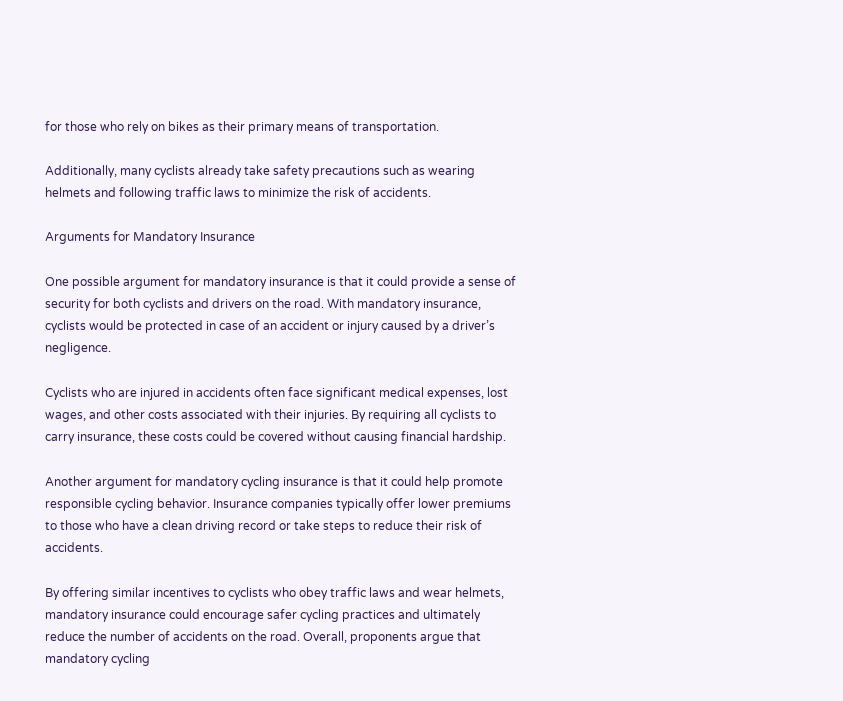for those who rely on bikes as their primary means of transportation.

Additionally, many cyclists already take safety precautions such as wearing helmets and following traffic laws to minimize the risk of accidents.

Arguments for Mandatory Insurance

One possible argument for mandatory insurance is that it could provide a sense of security for both cyclists and drivers on the road. With mandatory insurance, cyclists would be protected in case of an accident or injury caused by a driver’s negligence.

Cyclists who are injured in accidents often face significant medical expenses, lost wages, and other costs associated with their injuries. By requiring all cyclists to carry insurance, these costs could be covered without causing financial hardship.

Another argument for mandatory cycling insurance is that it could help promote responsible cycling behavior. Insurance companies typically offer lower premiums to those who have a clean driving record or take steps to reduce their risk of accidents.

By offering similar incentives to cyclists who obey traffic laws and wear helmets, mandatory insurance could encourage safer cycling practices and ultimately reduce the number of accidents on the road. Overall, proponents argue that mandatory cycling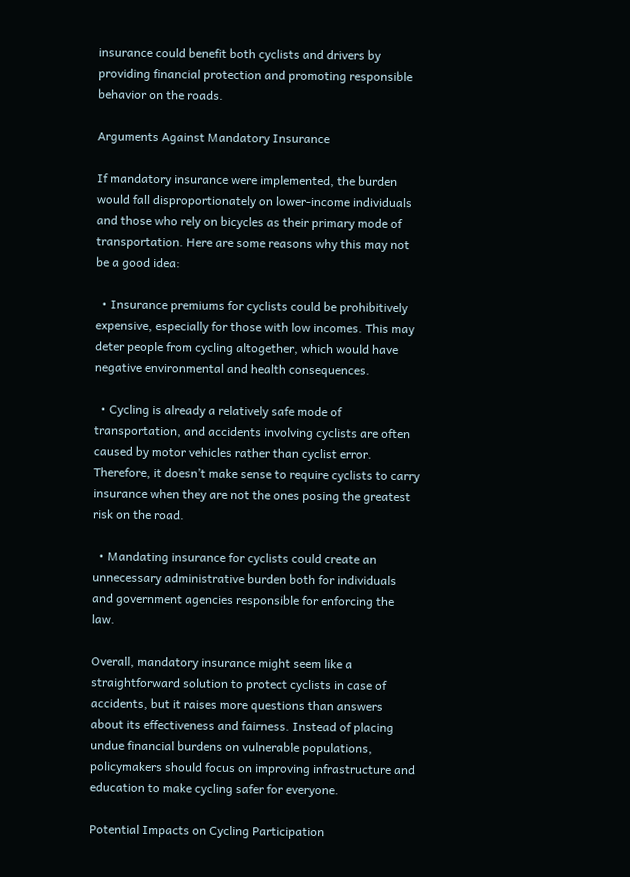insurance could benefit both cyclists and drivers by providing financial protection and promoting responsible behavior on the roads.

Arguments Against Mandatory Insurance

If mandatory insurance were implemented, the burden would fall disproportionately on lower-income individuals and those who rely on bicycles as their primary mode of transportation. Here are some reasons why this may not be a good idea:

  • Insurance premiums for cyclists could be prohibitively expensive, especially for those with low incomes. This may deter people from cycling altogether, which would have negative environmental and health consequences.

  • Cycling is already a relatively safe mode of transportation, and accidents involving cyclists are often caused by motor vehicles rather than cyclist error. Therefore, it doesn’t make sense to require cyclists to carry insurance when they are not the ones posing the greatest risk on the road.

  • Mandating insurance for cyclists could create an unnecessary administrative burden both for individuals and government agencies responsible for enforcing the law.

Overall, mandatory insurance might seem like a straightforward solution to protect cyclists in case of accidents, but it raises more questions than answers about its effectiveness and fairness. Instead of placing undue financial burdens on vulnerable populations, policymakers should focus on improving infrastructure and education to make cycling safer for everyone.

Potential Impacts on Cycling Participation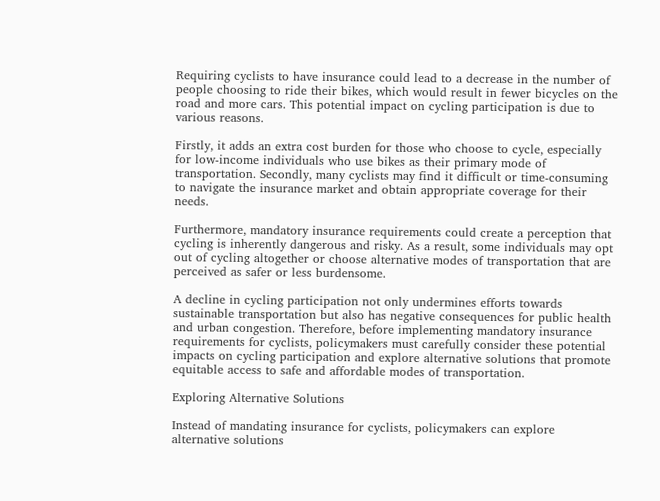Requiring cyclists to have insurance could lead to a decrease in the number of people choosing to ride their bikes, which would result in fewer bicycles on the road and more cars. This potential impact on cycling participation is due to various reasons.

Firstly, it adds an extra cost burden for those who choose to cycle, especially for low-income individuals who use bikes as their primary mode of transportation. Secondly, many cyclists may find it difficult or time-consuming to navigate the insurance market and obtain appropriate coverage for their needs.

Furthermore, mandatory insurance requirements could create a perception that cycling is inherently dangerous and risky. As a result, some individuals may opt out of cycling altogether or choose alternative modes of transportation that are perceived as safer or less burdensome.

A decline in cycling participation not only undermines efforts towards sustainable transportation but also has negative consequences for public health and urban congestion. Therefore, before implementing mandatory insurance requirements for cyclists, policymakers must carefully consider these potential impacts on cycling participation and explore alternative solutions that promote equitable access to safe and affordable modes of transportation.

Exploring Alternative Solutions

Instead of mandating insurance for cyclists, policymakers can explore alternative solutions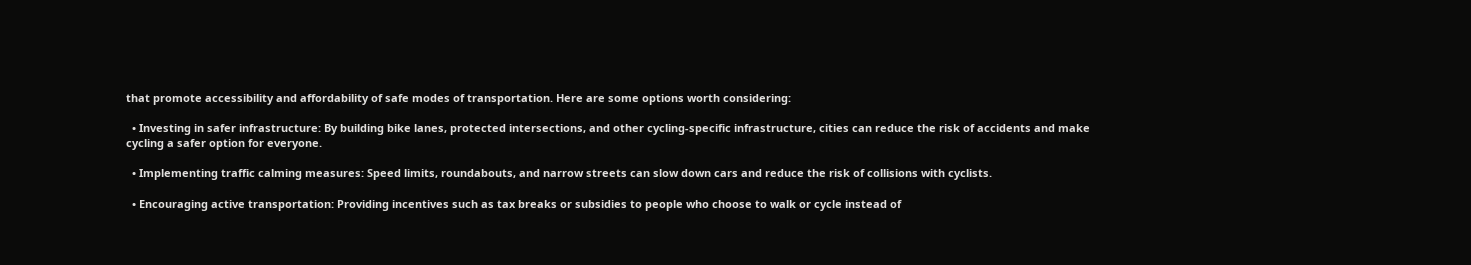that promote accessibility and affordability of safe modes of transportation. Here are some options worth considering:

  • Investing in safer infrastructure: By building bike lanes, protected intersections, and other cycling-specific infrastructure, cities can reduce the risk of accidents and make cycling a safer option for everyone.

  • Implementing traffic calming measures: Speed limits, roundabouts, and narrow streets can slow down cars and reduce the risk of collisions with cyclists.

  • Encouraging active transportation: Providing incentives such as tax breaks or subsidies to people who choose to walk or cycle instead of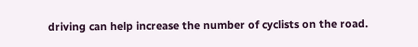driving can help increase the number of cyclists on the road.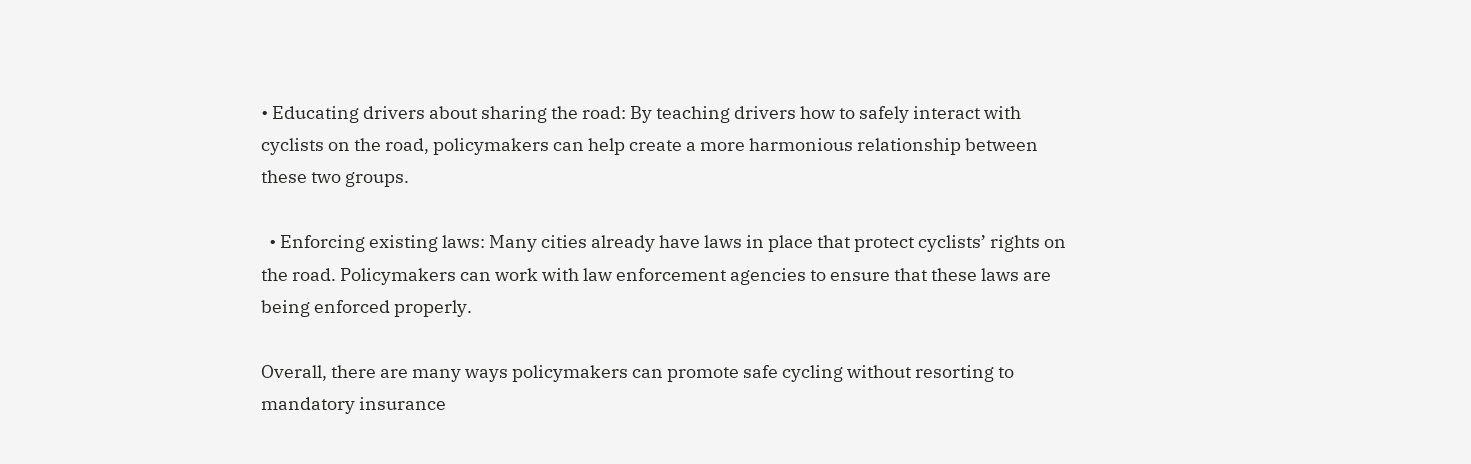• Educating drivers about sharing the road: By teaching drivers how to safely interact with cyclists on the road, policymakers can help create a more harmonious relationship between these two groups.

  • Enforcing existing laws: Many cities already have laws in place that protect cyclists’ rights on the road. Policymakers can work with law enforcement agencies to ensure that these laws are being enforced properly.

Overall, there are many ways policymakers can promote safe cycling without resorting to mandatory insurance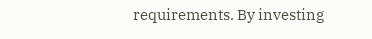requirements. By investing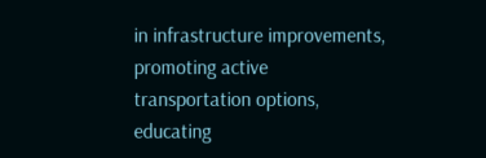in infrastructure improvements, promoting active transportation options, educating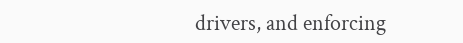drivers, and enforcing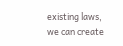existing laws, we can create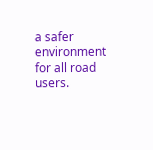a safer environment for all road users.